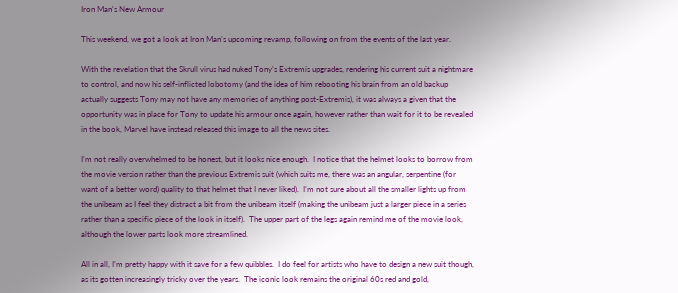Iron Man's New Armour

This weekend, we got a look at Iron Man’s upcoming revamp, following on from the events of the last year.

With the revelation that the Skrull virus had nuked Tony’s Extremis upgrades, rendering his current suit a nightmare to control, and now his self-inflicted lobotomy (and the idea of him rebooting his brain from an old backup actually suggests Tony may not have any memories of anything post-Extremis), it was always a given that the opportunity was in place for Tony to update his armour once again, however rather than wait for it to be revealed in the book, Marvel have instead released this image to all the news sites.

I’m not really overwhelmed to be honest, but it looks nice enough.  I notice that the helmet looks to borrow from the movie version rather than the previous Extremis suit (which suits me, there was an angular, serpentine (for want of a better word) quality to that helmet that I never liked).  I’m not sure about all the smaller lights up from the unibeam as I feel they distract a bit from the unibeam itself (making the unibeam just a larger piece in a series rather than a specific piece of the look in itself).  The upper part of the legs again remind me of the movie look, although the lower parts look more streamlined.

All in all, I’m pretty happy with it save for a few quibbles.  I do feel for artists who have to design a new suit though, as its gotten increasingly tricky over the years.  The iconic look remains the original 60s red and gold,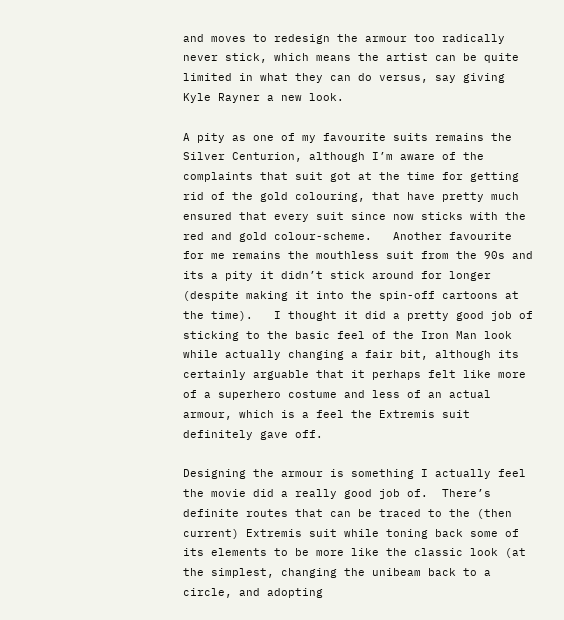and moves to redesign the armour too radically never stick, which means the artist can be quite limited in what they can do versus, say giving Kyle Rayner a new look.

A pity as one of my favourite suits remains the Silver Centurion, although I’m aware of the complaints that suit got at the time for getting rid of the gold colouring, that have pretty much ensured that every suit since now sticks with the red and gold colour-scheme.   Another favourite for me remains the mouthless suit from the 90s and its a pity it didn’t stick around for longer (despite making it into the spin-off cartoons at the time).   I thought it did a pretty good job of sticking to the basic feel of the Iron Man look while actually changing a fair bit, although its certainly arguable that it perhaps felt like more of a superhero costume and less of an actual armour, which is a feel the Extremis suit definitely gave off.

Designing the armour is something I actually feel the movie did a really good job of.  There’s definite routes that can be traced to the (then current) Extremis suit while toning back some of its elements to be more like the classic look (at the simplest, changing the unibeam back to a circle, and adopting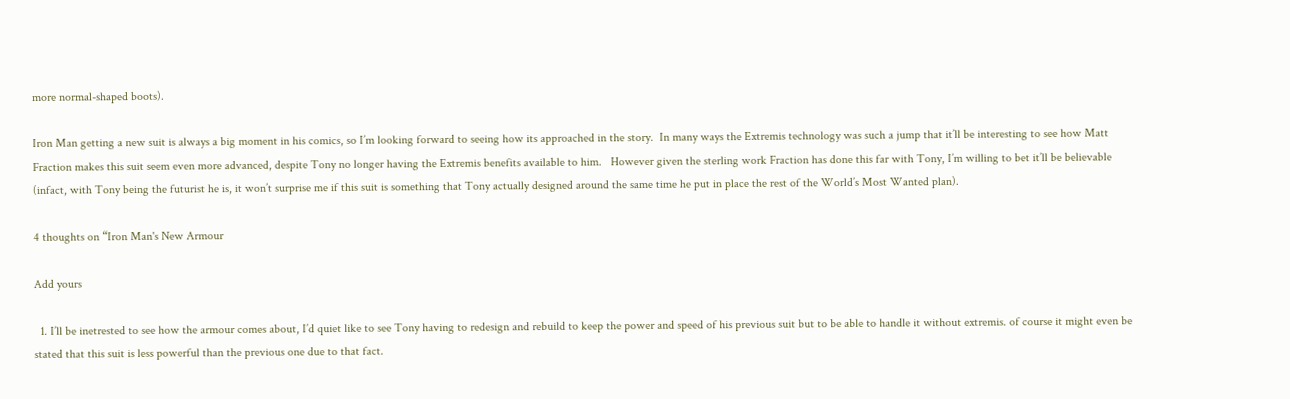more normal-shaped boots).

Iron Man getting a new suit is always a big moment in his comics, so I’m looking forward to seeing how its approached in the story.  In many ways the Extremis technology was such a jump that it’ll be interesting to see how Matt Fraction makes this suit seem even more advanced, despite Tony no longer having the Extremis benefits available to him.   However given the sterling work Fraction has done this far with Tony, I’m willing to bet it’ll be believable (infact, with Tony being the futurist he is, it won’t surprise me if this suit is something that Tony actually designed around the same time he put in place the rest of the World’s Most Wanted plan).

4 thoughts on “Iron Man's New Armour

Add yours

  1. I’ll be inetrested to see how the armour comes about, I’d quiet like to see Tony having to redesign and rebuild to keep the power and speed of his previous suit but to be able to handle it without extremis. of course it might even be stated that this suit is less powerful than the previous one due to that fact.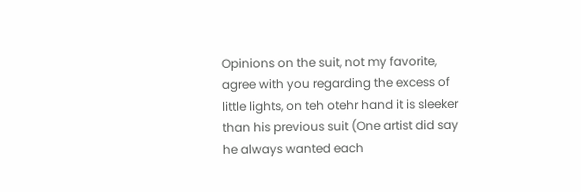Opinions on the suit, not my favorite, agree with you regarding the excess of little lights, on teh otehr hand it is sleeker than his previous suit (One artist did say he always wanted each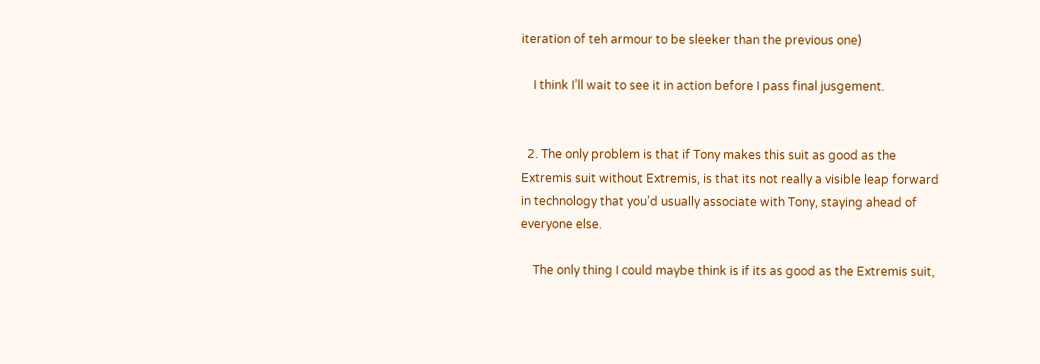iteration of teh armour to be sleeker than the previous one)

    I think I’ll wait to see it in action before I pass final jusgement.


  2. The only problem is that if Tony makes this suit as good as the Extremis suit without Extremis, is that its not really a visible leap forward in technology that you’d usually associate with Tony, staying ahead of everyone else.

    The only thing I could maybe think is if its as good as the Extremis suit,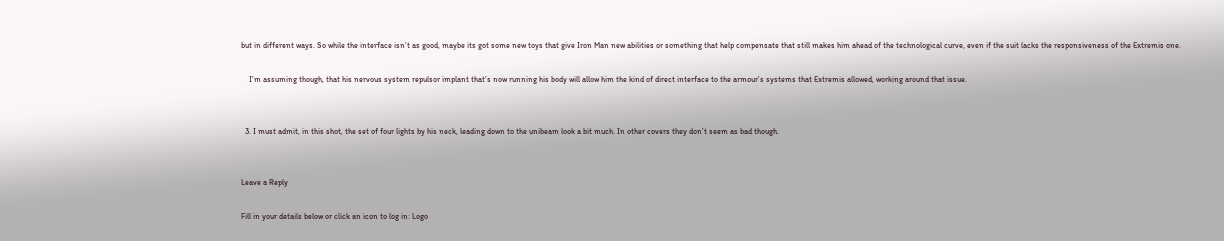but in different ways. So while the interface isn’t as good, maybe its got some new toys that give Iron Man new abilities or something that help compensate that still makes him ahead of the technological curve, even if the suit lacks the responsiveness of the Extremis one.

    I’m assuming though, that his nervous system repulsor implant that’s now running his body will allow him the kind of direct interface to the armour’s systems that Extremis allowed, working around that issue.


  3. I must admit, in this shot, the set of four lights by his neck, leading down to the unibeam look a bit much. In other covers they don’t seem as bad though.


Leave a Reply

Fill in your details below or click an icon to log in: Logo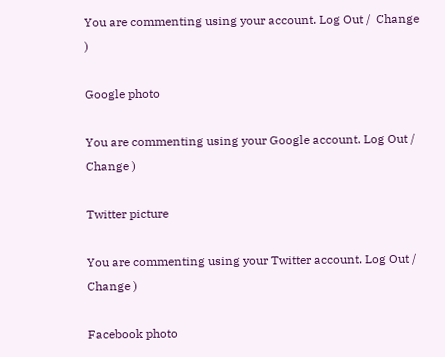You are commenting using your account. Log Out /  Change )

Google photo

You are commenting using your Google account. Log Out /  Change )

Twitter picture

You are commenting using your Twitter account. Log Out /  Change )

Facebook photo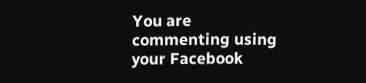You are commenting using your Facebook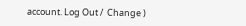account. Log Out /  Change )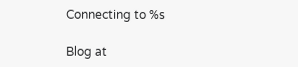Connecting to %s

Blog at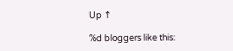Up ↑

%d bloggers like this: